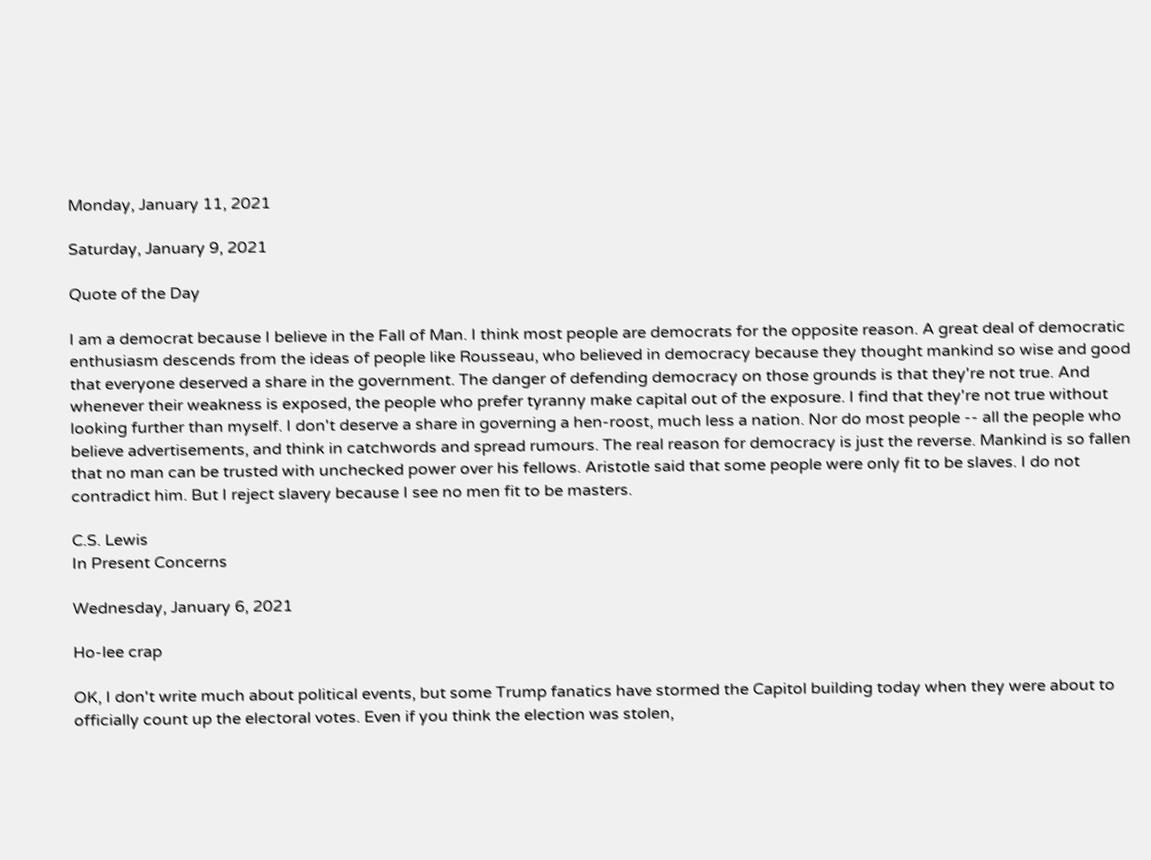Monday, January 11, 2021

Saturday, January 9, 2021

Quote of the Day

I am a democrat because I believe in the Fall of Man. I think most people are democrats for the opposite reason. A great deal of democratic enthusiasm descends from the ideas of people like Rousseau, who believed in democracy because they thought mankind so wise and good that everyone deserved a share in the government. The danger of defending democracy on those grounds is that they're not true. And whenever their weakness is exposed, the people who prefer tyranny make capital out of the exposure. I find that they're not true without looking further than myself. I don't deserve a share in governing a hen-roost, much less a nation. Nor do most people -- all the people who believe advertisements, and think in catchwords and spread rumours. The real reason for democracy is just the reverse. Mankind is so fallen that no man can be trusted with unchecked power over his fellows. Aristotle said that some people were only fit to be slaves. I do not contradict him. But I reject slavery because I see no men fit to be masters.

C.S. Lewis
In Present Concerns

Wednesday, January 6, 2021

Ho-lee crap

OK, I don't write much about political events, but some Trump fanatics have stormed the Capitol building today when they were about to officially count up the electoral votes. Even if you think the election was stolen,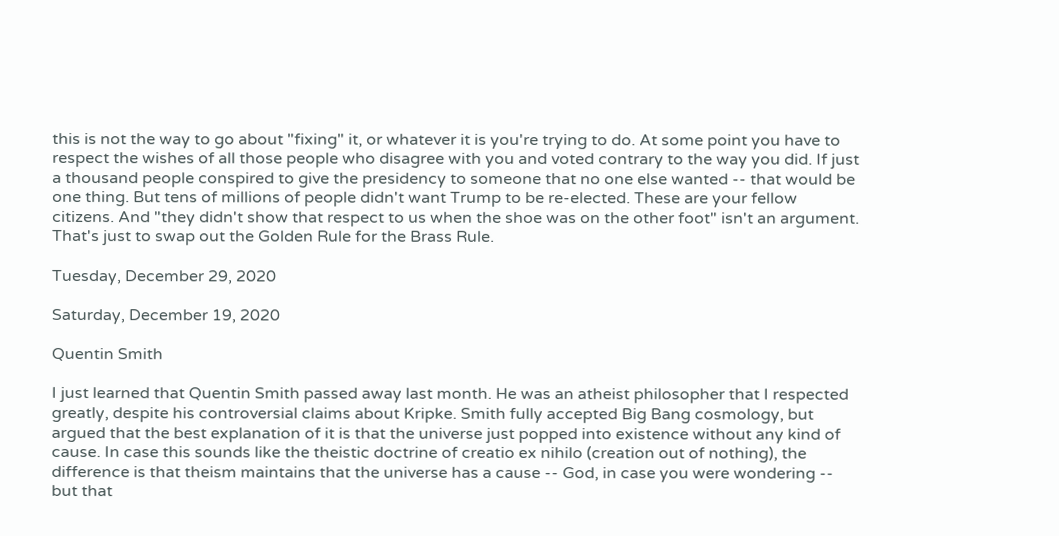this is not the way to go about "fixing" it, or whatever it is you're trying to do. At some point you have to respect the wishes of all those people who disagree with you and voted contrary to the way you did. If just a thousand people conspired to give the presidency to someone that no one else wanted -- that would be one thing. But tens of millions of people didn't want Trump to be re-elected. These are your fellow citizens. And "they didn't show that respect to us when the shoe was on the other foot" isn't an argument. That's just to swap out the Golden Rule for the Brass Rule.

Tuesday, December 29, 2020

Saturday, December 19, 2020

Quentin Smith

I just learned that Quentin Smith passed away last month. He was an atheist philosopher that I respected greatly, despite his controversial claims about Kripke. Smith fully accepted Big Bang cosmology, but argued that the best explanation of it is that the universe just popped into existence without any kind of cause. In case this sounds like the theistic doctrine of creatio ex nihilo (creation out of nothing), the difference is that theism maintains that the universe has a cause -- God, in case you were wondering -- but that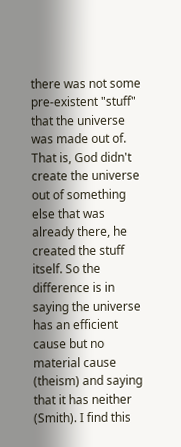there was not some pre-existent "stuff" that the universe was made out of. That is, God didn't create the universe out of something else that was already there, he created the stuff itself. So the difference is in saying the universe has an efficient cause but no material cause (theism) and saying that it has neither (Smith). I find this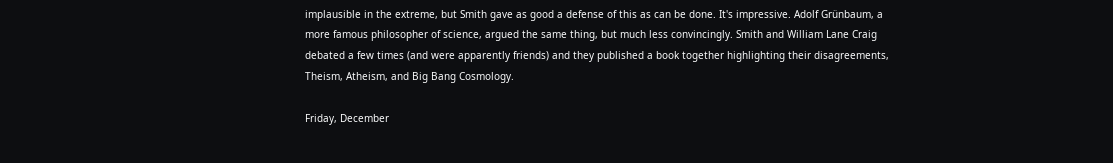implausible in the extreme, but Smith gave as good a defense of this as can be done. It's impressive. Adolf Grünbaum, a more famous philosopher of science, argued the same thing, but much less convincingly. Smith and William Lane Craig debated a few times (and were apparently friends) and they published a book together highlighting their disagreements, Theism, Atheism, and Big Bang Cosmology.

Friday, December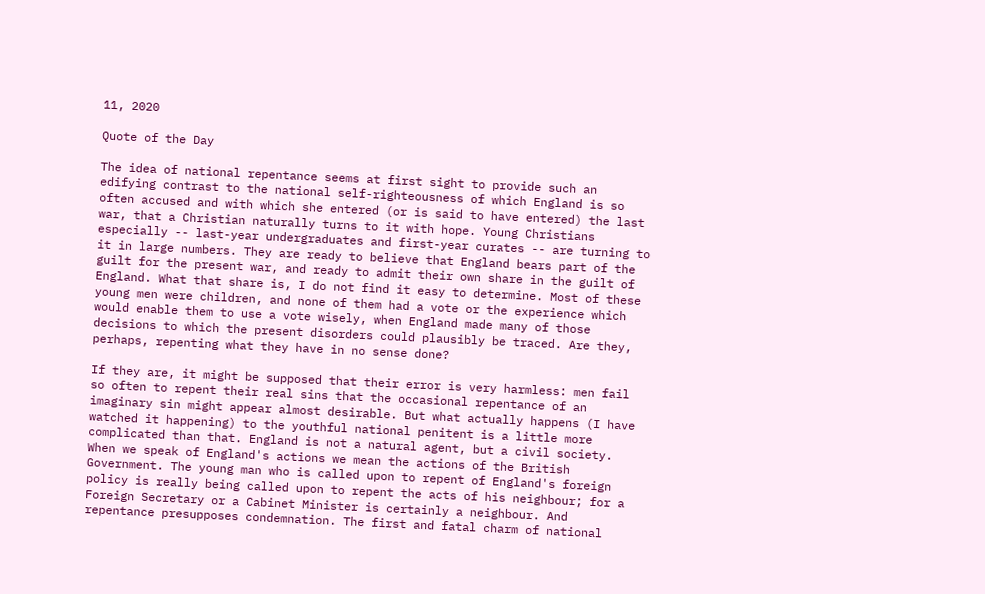11, 2020

Quote of the Day

The idea of national repentance seems at first sight to provide such an edifying contrast to the national self-righteousness of which England is so often accused and with which she entered (or is said to have entered) the last war, that a Christian naturally turns to it with hope. Young Christians especially -- last-year undergraduates and first-year curates -- are turning to it in large numbers. They are ready to believe that England bears part of the guilt for the present war, and ready to admit their own share in the guilt of England. What that share is, I do not find it easy to determine. Most of these young men were children, and none of them had a vote or the experience which would enable them to use a vote wisely, when England made many of those decisions to which the present disorders could plausibly be traced. Are they, perhaps, repenting what they have in no sense done?

If they are, it might be supposed that their error is very harmless: men fail so often to repent their real sins that the occasional repentance of an imaginary sin might appear almost desirable. But what actually happens (I have watched it happening) to the youthful national penitent is a little more complicated than that. England is not a natural agent, but a civil society. When we speak of England's actions we mean the actions of the British Government. The young man who is called upon to repent of England's foreign policy is really being called upon to repent the acts of his neighbour; for a Foreign Secretary or a Cabinet Minister is certainly a neighbour. And repentance presupposes condemnation. The first and fatal charm of national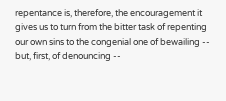repentance is, therefore, the encouragement it gives us to turn from the bitter task of repenting our own sins to the congenial one of bewailing -- but, first, of denouncing --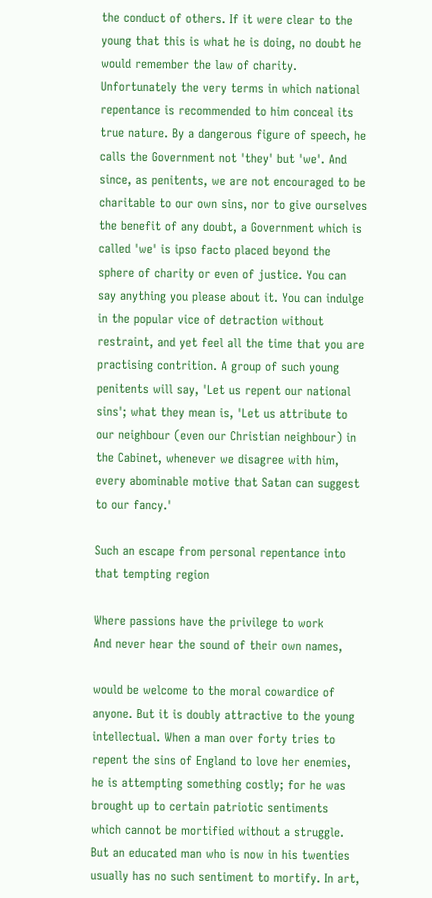the conduct of others. If it were clear to the young that this is what he is doing, no doubt he would remember the law of charity. Unfortunately the very terms in which national repentance is recommended to him conceal its true nature. By a dangerous figure of speech, he calls the Government not 'they' but 'we'. And since, as penitents, we are not encouraged to be charitable to our own sins, nor to give ourselves the benefit of any doubt, a Government which is called 'we' is ipso facto placed beyond the sphere of charity or even of justice. You can say anything you please about it. You can indulge in the popular vice of detraction without restraint, and yet feel all the time that you are practising contrition. A group of such young penitents will say, 'Let us repent our national sins'; what they mean is, 'Let us attribute to our neighbour (even our Christian neighbour) in the Cabinet, whenever we disagree with him, every abominable motive that Satan can suggest to our fancy.'

Such an escape from personal repentance into that tempting region

Where passions have the privilege to work
And never hear the sound of their own names,

would be welcome to the moral cowardice of anyone. But it is doubly attractive to the young intellectual. When a man over forty tries to repent the sins of England to love her enemies, he is attempting something costly; for he was brought up to certain patriotic sentiments which cannot be mortified without a struggle. But an educated man who is now in his twenties usually has no such sentiment to mortify. In art,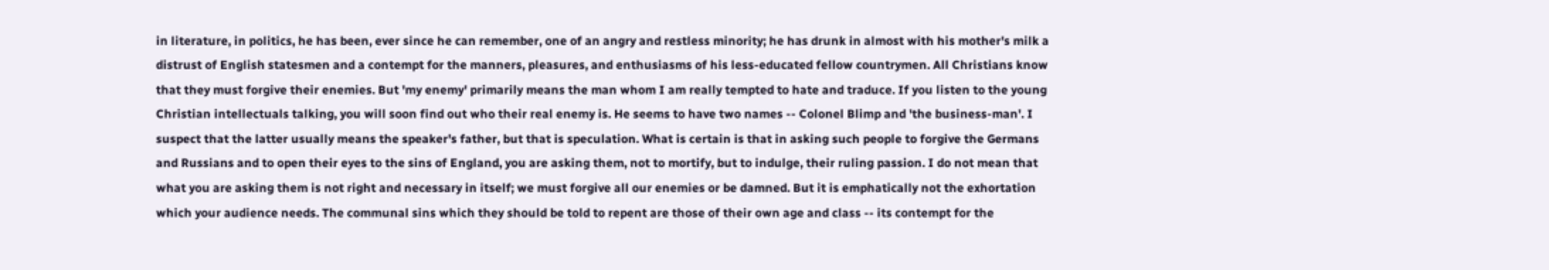in literature, in politics, he has been, ever since he can remember, one of an angry and restless minority; he has drunk in almost with his mother's milk a distrust of English statesmen and a contempt for the manners, pleasures, and enthusiasms of his less-educated fellow countrymen. All Christians know that they must forgive their enemies. But 'my enemy' primarily means the man whom I am really tempted to hate and traduce. If you listen to the young Christian intellectuals talking, you will soon find out who their real enemy is. He seems to have two names -- Colonel Blimp and 'the business-man'. I suspect that the latter usually means the speaker's father, but that is speculation. What is certain is that in asking such people to forgive the Germans and Russians and to open their eyes to the sins of England, you are asking them, not to mortify, but to indulge, their ruling passion. I do not mean that what you are asking them is not right and necessary in itself; we must forgive all our enemies or be damned. But it is emphatically not the exhortation which your audience needs. The communal sins which they should be told to repent are those of their own age and class -- its contempt for the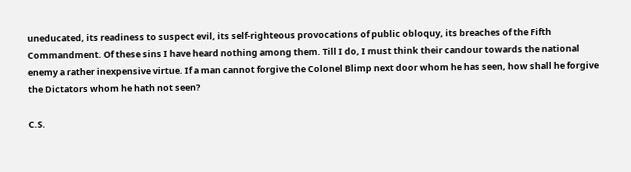uneducated, its readiness to suspect evil, its self-righteous provocations of public obloquy, its breaches of the Fifth Commandment. Of these sins I have heard nothing among them. Till I do, I must think their candour towards the national enemy a rather inexpensive virtue. If a man cannot forgive the Colonel Blimp next door whom he has seen, how shall he forgive the Dictators whom he hath not seen?

C.S.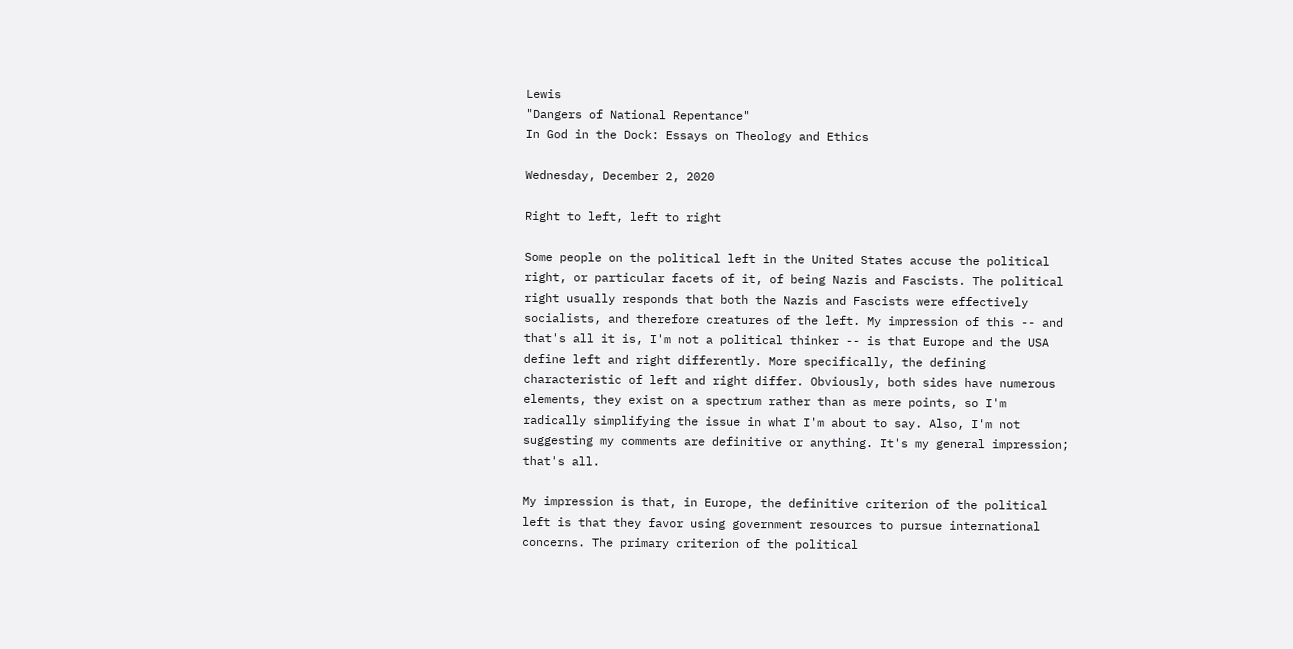Lewis
"Dangers of National Repentance"
In God in the Dock: Essays on Theology and Ethics

Wednesday, December 2, 2020

Right to left, left to right

Some people on the political left in the United States accuse the political right, or particular facets of it, of being Nazis and Fascists. The political right usually responds that both the Nazis and Fascists were effectively socialists, and therefore creatures of the left. My impression of this -- and that's all it is, I'm not a political thinker -- is that Europe and the USA define left and right differently. More specifically, the defining characteristic of left and right differ. Obviously, both sides have numerous elements, they exist on a spectrum rather than as mere points, so I'm radically simplifying the issue in what I'm about to say. Also, I'm not suggesting my comments are definitive or anything. It's my general impression; that's all.

My impression is that, in Europe, the definitive criterion of the political left is that they favor using government resources to pursue international concerns. The primary criterion of the political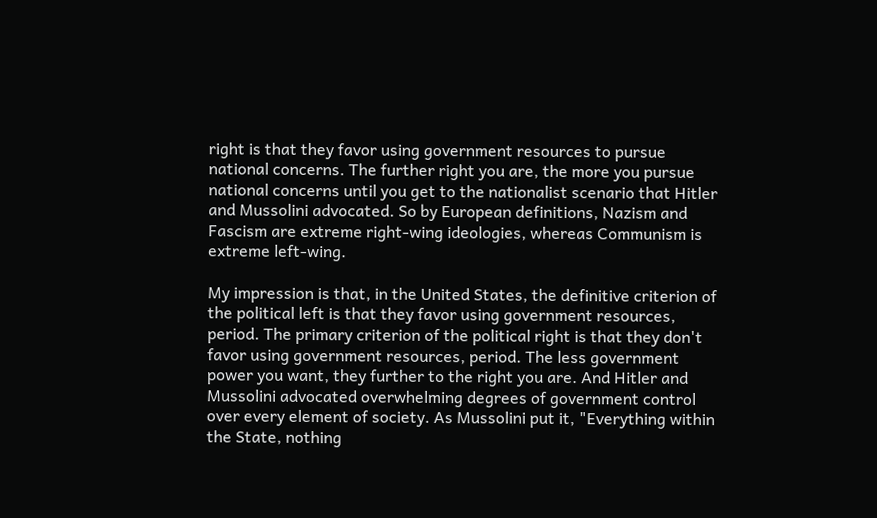right is that they favor using government resources to pursue national concerns. The further right you are, the more you pursue national concerns until you get to the nationalist scenario that Hitler and Mussolini advocated. So by European definitions, Nazism and Fascism are extreme right-wing ideologies, whereas Communism is extreme left-wing.

My impression is that, in the United States, the definitive criterion of the political left is that they favor using government resources, period. The primary criterion of the political right is that they don't favor using government resources, period. The less government power you want, they further to the right you are. And Hitler and Mussolini advocated overwhelming degrees of government control over every element of society. As Mussolini put it, "Everything within the State, nothing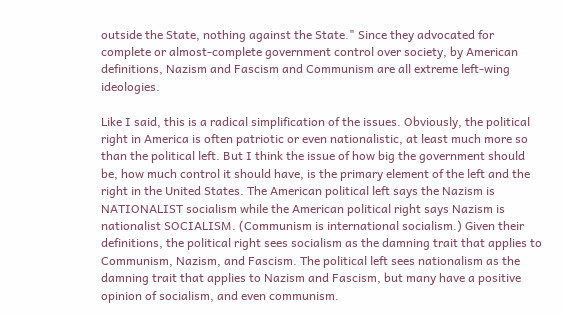outside the State, nothing against the State." Since they advocated for complete or almost-complete government control over society, by American definitions, Nazism and Fascism and Communism are all extreme left-wing ideologies.

Like I said, this is a radical simplification of the issues. Obviously, the political right in America is often patriotic or even nationalistic, at least much more so than the political left. But I think the issue of how big the government should be, how much control it should have, is the primary element of the left and the right in the United States. The American political left says the Nazism is NATIONALIST socialism while the American political right says Nazism is nationalist SOCIALISM. (Communism is international socialism.) Given their definitions, the political right sees socialism as the damning trait that applies to Communism, Nazism, and Fascism. The political left sees nationalism as the damning trait that applies to Nazism and Fascism, but many have a positive opinion of socialism, and even communism.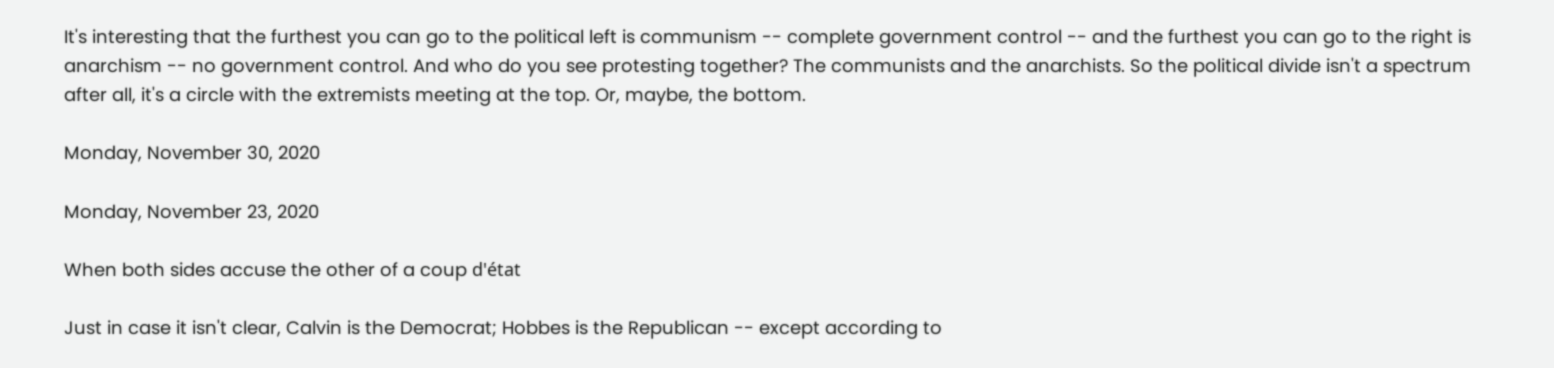It's interesting that the furthest you can go to the political left is communism -- complete government control -- and the furthest you can go to the right is anarchism -- no government control. And who do you see protesting together? The communists and the anarchists. So the political divide isn't a spectrum after all, it's a circle with the extremists meeting at the top. Or, maybe, the bottom.

Monday, November 30, 2020

Monday, November 23, 2020

When both sides accuse the other of a coup d'état

Just in case it isn't clear, Calvin is the Democrat; Hobbes is the Republican -- except according to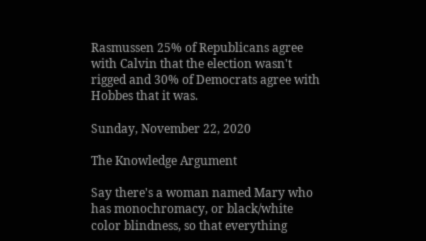Rasmussen 25% of Republicans agree with Calvin that the election wasn't rigged and 30% of Democrats agree with Hobbes that it was.

Sunday, November 22, 2020

The Knowledge Argument

Say there's a woman named Mary who has monochromacy, or black/white color blindness, so that everything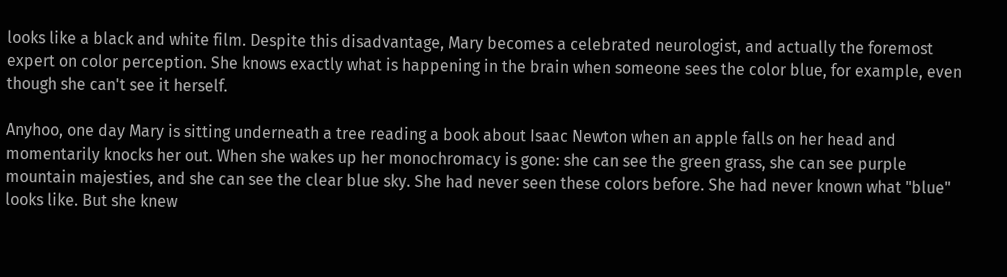looks like a black and white film. Despite this disadvantage, Mary becomes a celebrated neurologist, and actually the foremost expert on color perception. She knows exactly what is happening in the brain when someone sees the color blue, for example, even though she can't see it herself.

Anyhoo, one day Mary is sitting underneath a tree reading a book about Isaac Newton when an apple falls on her head and momentarily knocks her out. When she wakes up her monochromacy is gone: she can see the green grass, she can see purple mountain majesties, and she can see the clear blue sky. She had never seen these colors before. She had never known what "blue" looks like. But she knew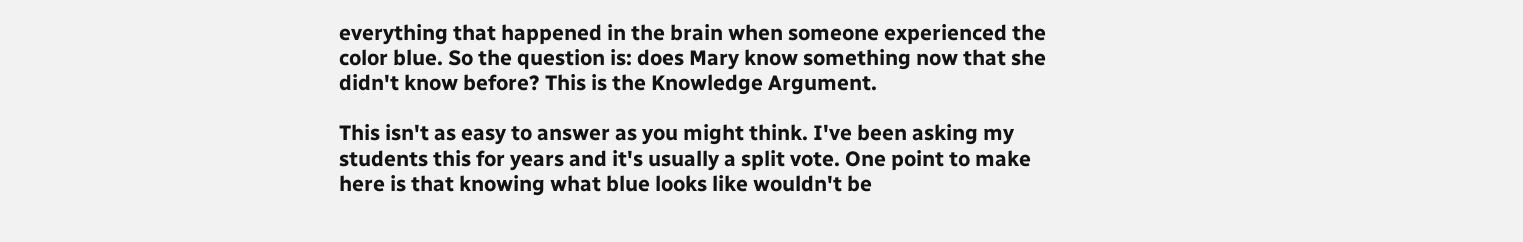everything that happened in the brain when someone experienced the color blue. So the question is: does Mary know something now that she didn't know before? This is the Knowledge Argument.

This isn't as easy to answer as you might think. I've been asking my students this for years and it's usually a split vote. One point to make here is that knowing what blue looks like wouldn't be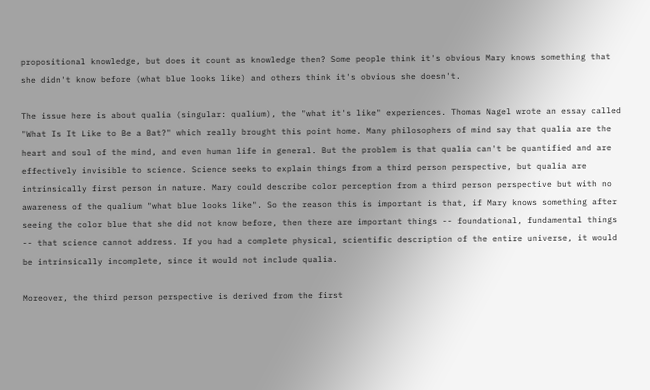propositional knowledge, but does it count as knowledge then? Some people think it's obvious Mary knows something that she didn't know before (what blue looks like) and others think it's obvious she doesn't.

The issue here is about qualia (singular: qualium), the "what it's like" experiences. Thomas Nagel wrote an essay called "What Is It Like to Be a Bat?" which really brought this point home. Many philosophers of mind say that qualia are the heart and soul of the mind, and even human life in general. But the problem is that qualia can't be quantified and are effectively invisible to science. Science seeks to explain things from a third person perspective, but qualia are intrinsically first person in nature. Mary could describe color perception from a third person perspective but with no awareness of the qualium "what blue looks like". So the reason this is important is that, if Mary knows something after seeing the color blue that she did not know before, then there are important things -- foundational, fundamental things -- that science cannot address. If you had a complete physical, scientific description of the entire universe, it would be intrinsically incomplete, since it would not include qualia.

Moreover, the third person perspective is derived from the first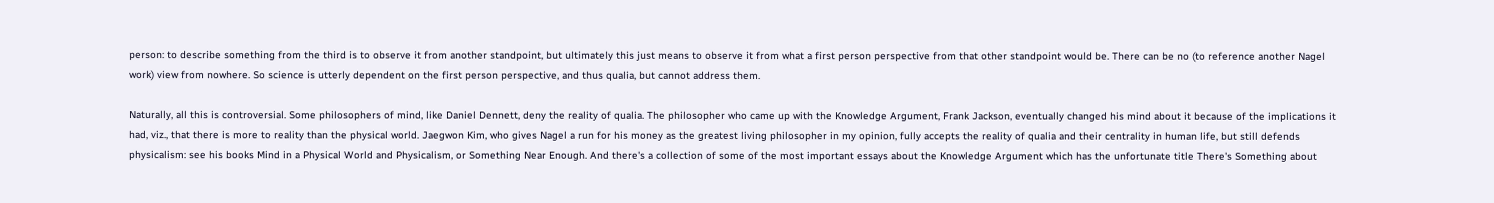person: to describe something from the third is to observe it from another standpoint, but ultimately this just means to observe it from what a first person perspective from that other standpoint would be. There can be no (to reference another Nagel work) view from nowhere. So science is utterly dependent on the first person perspective, and thus qualia, but cannot address them.

Naturally, all this is controversial. Some philosophers of mind, like Daniel Dennett, deny the reality of qualia. The philosopher who came up with the Knowledge Argument, Frank Jackson, eventually changed his mind about it because of the implications it had, viz., that there is more to reality than the physical world. Jaegwon Kim, who gives Nagel a run for his money as the greatest living philosopher in my opinion, fully accepts the reality of qualia and their centrality in human life, but still defends physicalism: see his books Mind in a Physical World and Physicalism, or Something Near Enough. And there's a collection of some of the most important essays about the Knowledge Argument which has the unfortunate title There's Something about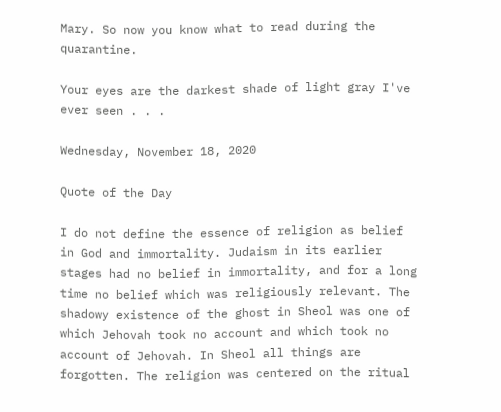Mary. So now you know what to read during the quarantine.

Your eyes are the darkest shade of light gray I've ever seen . . .

Wednesday, November 18, 2020

Quote of the Day

I do not define the essence of religion as belief in God and immortality. Judaism in its earlier stages had no belief in immortality, and for a long time no belief which was religiously relevant. The shadowy existence of the ghost in Sheol was one of which Jehovah took no account and which took no account of Jehovah. In Sheol all things are forgotten. The religion was centered on the ritual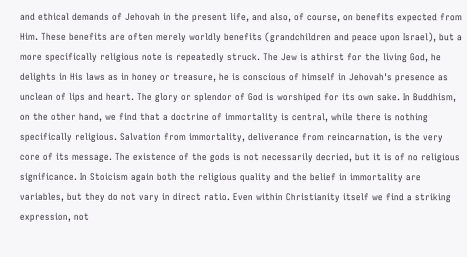and ethical demands of Jehovah in the present life, and also, of course, on benefits expected from Him. These benefits are often merely worldly benefits (grandchildren and peace upon Israel), but a more specifically religious note is repeatedly struck. The Jew is athirst for the living God, he delights in His laws as in honey or treasure, he is conscious of himself in Jehovah's presence as unclean of lips and heart. The glory or splendor of God is worshiped for its own sake. In Buddhism, on the other hand, we find that a doctrine of immortality is central, while there is nothing specifically religious. Salvation from immortality, deliverance from reincarnation, is the very core of its message. The existence of the gods is not necessarily decried, but it is of no religious significance. In Stoicism again both the religious quality and the belief in immortality are variables, but they do not vary in direct ratio. Even within Christianity itself we find a striking expression, not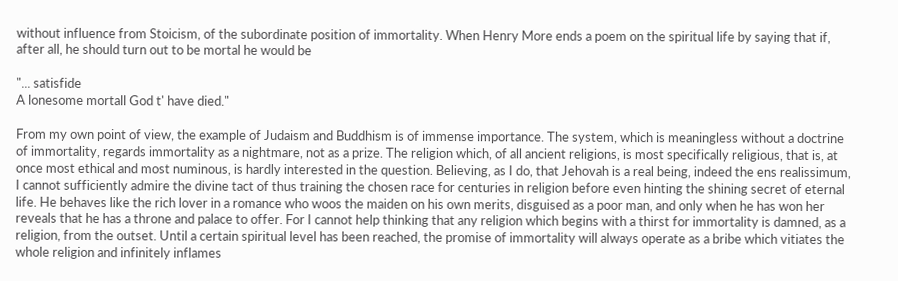without influence from Stoicism, of the subordinate position of immortality. When Henry More ends a poem on the spiritual life by saying that if, after all, he should turn out to be mortal he would be

"... satisfide
A lonesome mortall God t' have died."

From my own point of view, the example of Judaism and Buddhism is of immense importance. The system, which is meaningless without a doctrine of immortality, regards immortality as a nightmare, not as a prize. The religion which, of all ancient religions, is most specifically religious, that is, at once most ethical and most numinous, is hardly interested in the question. Believing, as I do, that Jehovah is a real being, indeed the ens realissimum, I cannot sufficiently admire the divine tact of thus training the chosen race for centuries in religion before even hinting the shining secret of eternal life. He behaves like the rich lover in a romance who woos the maiden on his own merits, disguised as a poor man, and only when he has won her reveals that he has a throne and palace to offer. For I cannot help thinking that any religion which begins with a thirst for immortality is damned, as a religion, from the outset. Until a certain spiritual level has been reached, the promise of immortality will always operate as a bribe which vitiates the whole religion and infinitely inflames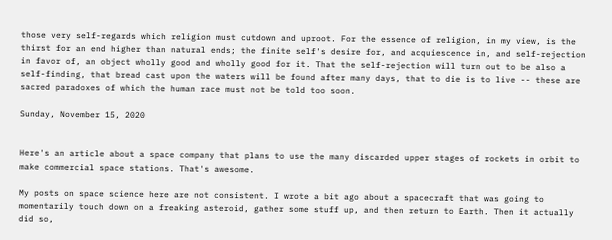those very self-regards which religion must cutdown and uproot. For the essence of religion, in my view, is the thirst for an end higher than natural ends; the finite self's desire for, and acquiescence in, and self-rejection in favor of, an object wholly good and wholly good for it. That the self-rejection will turn out to be also a self-finding, that bread cast upon the waters will be found after many days, that to die is to live -- these are sacred paradoxes of which the human race must not be told too soon.

Sunday, November 15, 2020


Here's an article about a space company that plans to use the many discarded upper stages of rockets in orbit to make commercial space stations. That's awesome.

My posts on space science here are not consistent. I wrote a bit ago about a spacecraft that was going to momentarily touch down on a freaking asteroid, gather some stuff up, and then return to Earth. Then it actually did so,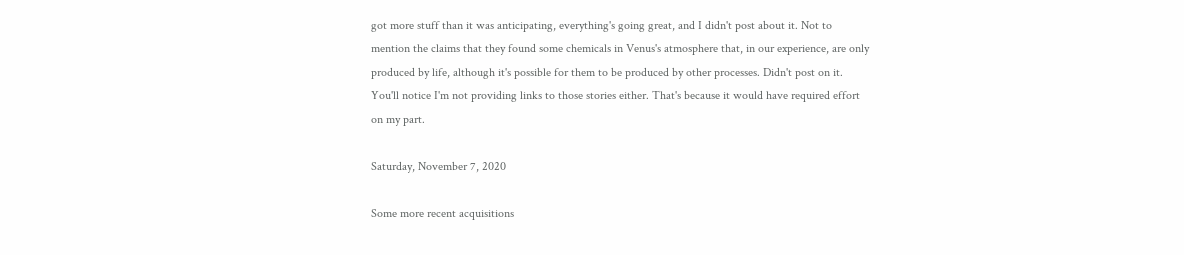got more stuff than it was anticipating, everything's going great, and I didn't post about it. Not to mention the claims that they found some chemicals in Venus's atmosphere that, in our experience, are only produced by life, although it's possible for them to be produced by other processes. Didn't post on it. You'll notice I'm not providing links to those stories either. That's because it would have required effort on my part.

Saturday, November 7, 2020

Some more recent acquisitions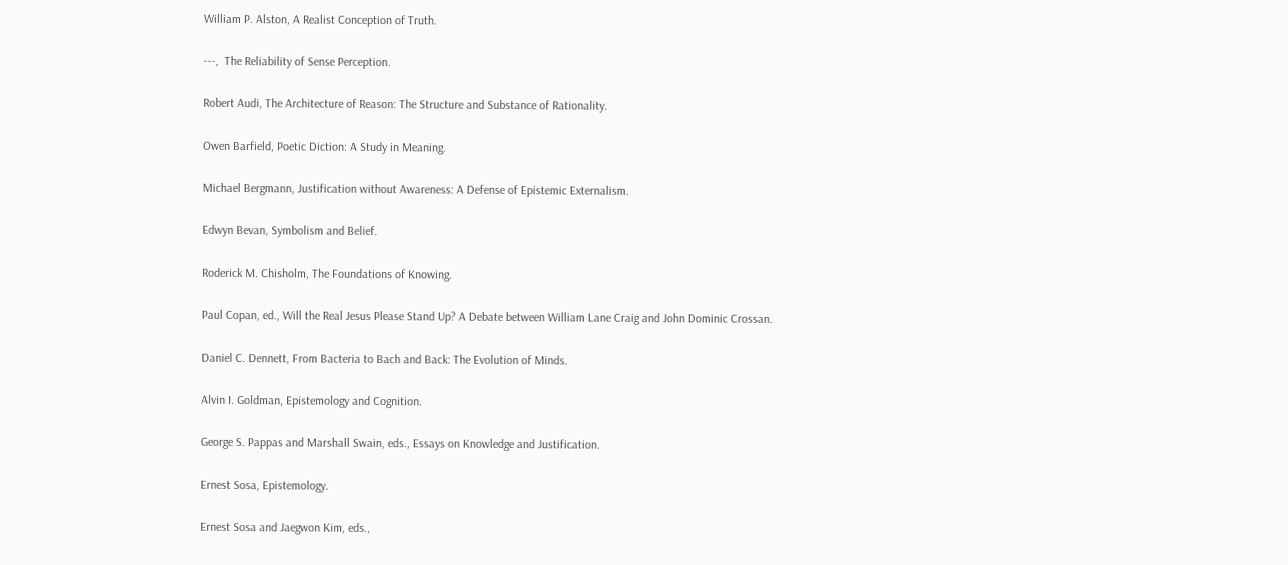William P. Alston, A Realist Conception of Truth.

---,  The Reliability of Sense Perception.

Robert Audi, The Architecture of Reason: The Structure and Substance of Rationality.

Owen Barfield, Poetic Diction: A Study in Meaning.

Michael Bergmann, Justification without Awareness: A Defense of Epistemic Externalism.

Edwyn Bevan, Symbolism and Belief.

Roderick M. Chisholm, The Foundations of Knowing.

Paul Copan, ed., Will the Real Jesus Please Stand Up? A Debate between William Lane Craig and John Dominic Crossan.

Daniel C. Dennett, From Bacteria to Bach and Back: The Evolution of Minds.

Alvin I. Goldman, Epistemology and Cognition.

George S. Pappas and Marshall Swain, eds., Essays on Knowledge and Justification.

Ernest Sosa, Epistemology.

Ernest Sosa and Jaegwon Kim, eds.,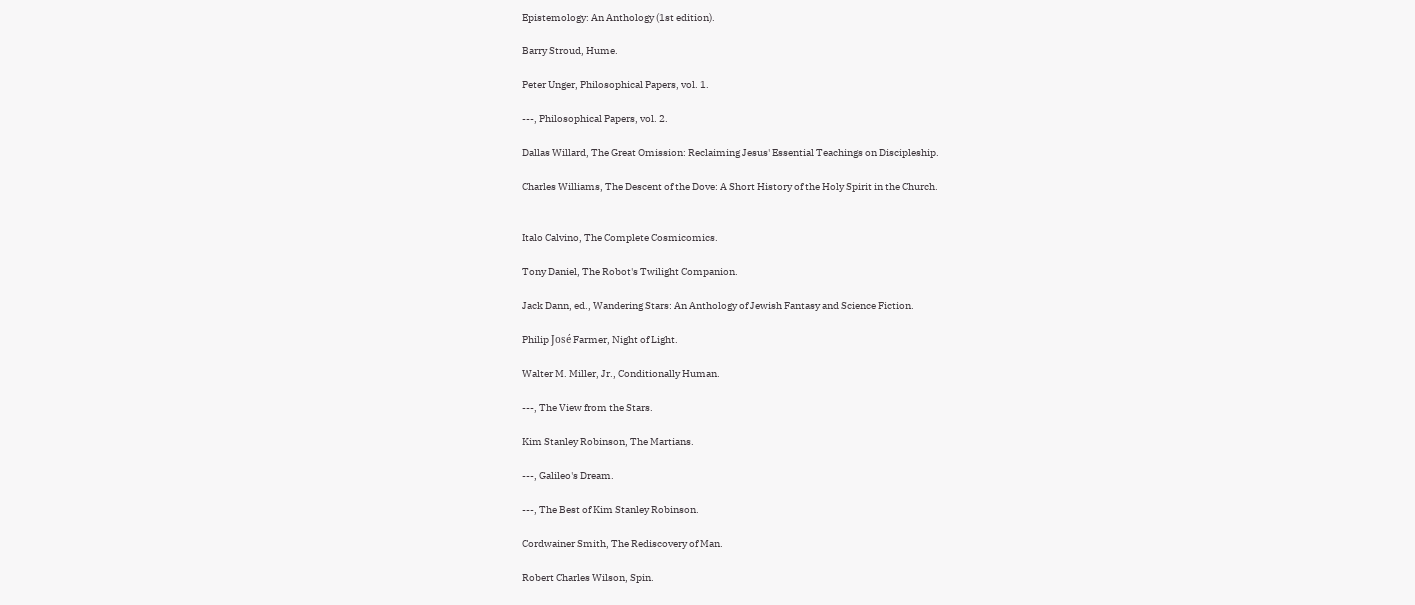Epistemology: An Anthology (1st edition).

Barry Stroud, Hume.

Peter Unger, Philosophical Papers, vol. 1.

---, Philosophical Papers, vol. 2.

Dallas Willard, The Great Omission: Reclaiming Jesus' Essential Teachings on Discipleship.

Charles Williams, The Descent of the Dove: A Short History of the Holy Spirit in the Church.


Italo Calvino, The Complete Cosmicomics.

Tony Daniel, The Robot's Twilight Companion.

Jack Dann, ed., Wandering Stars: An Anthology of Jewish Fantasy and Science Fiction.

Philip José Farmer, Night of Light.

Walter M. Miller, Jr., Conditionally Human.

---, The View from the Stars.

Kim Stanley Robinson, The Martians.

---, Galileo's Dream.

---, The Best of Kim Stanley Robinson.

Cordwainer Smith, The Rediscovery of Man.

Robert Charles Wilson, Spin.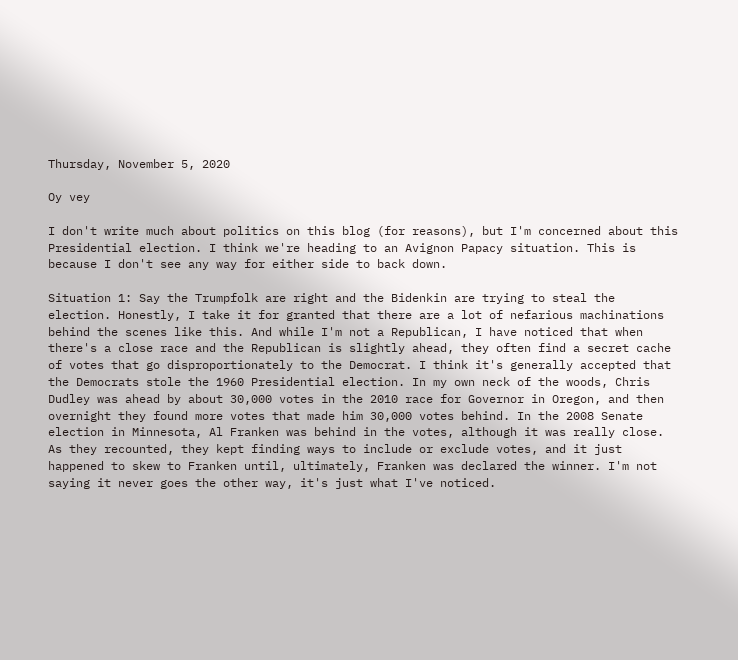Thursday, November 5, 2020

Oy vey

I don't write much about politics on this blog (for reasons), but I'm concerned about this Presidential election. I think we're heading to an Avignon Papacy situation. This is because I don't see any way for either side to back down.

Situation 1: Say the Trumpfolk are right and the Bidenkin are trying to steal the election. Honestly, I take it for granted that there are a lot of nefarious machinations behind the scenes like this. And while I'm not a Republican, I have noticed that when there's a close race and the Republican is slightly ahead, they often find a secret cache of votes that go disproportionately to the Democrat. I think it's generally accepted that the Democrats stole the 1960 Presidential election. In my own neck of the woods, Chris Dudley was ahead by about 30,000 votes in the 2010 race for Governor in Oregon, and then overnight they found more votes that made him 30,000 votes behind. In the 2008 Senate election in Minnesota, Al Franken was behind in the votes, although it was really close. As they recounted, they kept finding ways to include or exclude votes, and it just happened to skew to Franken until, ultimately, Franken was declared the winner. I'm not saying it never goes the other way, it's just what I've noticed.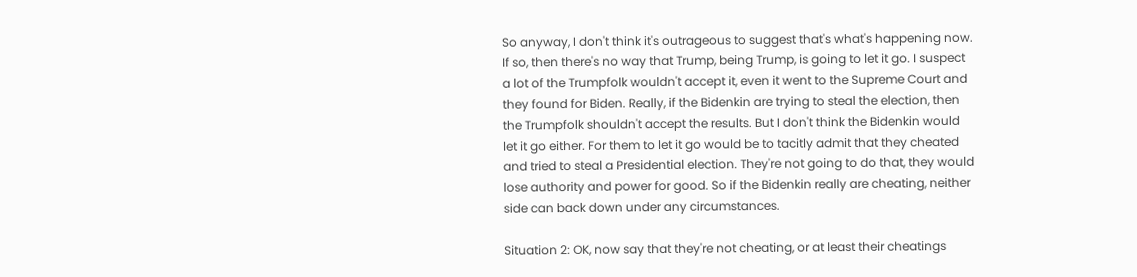So anyway, I don't think it's outrageous to suggest that's what's happening now. If so, then there's no way that Trump, being Trump, is going to let it go. I suspect a lot of the Trumpfolk wouldn't accept it, even it went to the Supreme Court and they found for Biden. Really, if the Bidenkin are trying to steal the election, then the Trumpfolk shouldn't accept the results. But I don't think the Bidenkin would let it go either. For them to let it go would be to tacitly admit that they cheated and tried to steal a Presidential election. They're not going to do that, they would lose authority and power for good. So if the Bidenkin really are cheating, neither side can back down under any circumstances.

Situation 2: OK, now say that they're not cheating, or at least their cheatings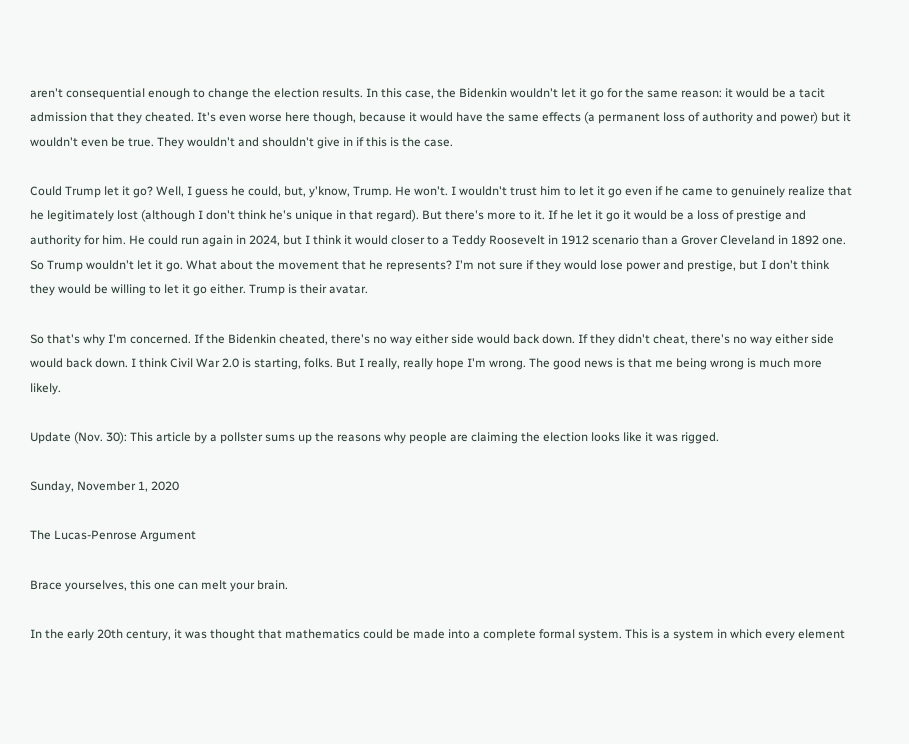aren't consequential enough to change the election results. In this case, the Bidenkin wouldn't let it go for the same reason: it would be a tacit admission that they cheated. It's even worse here though, because it would have the same effects (a permanent loss of authority and power) but it wouldn't even be true. They wouldn't and shouldn't give in if this is the case.

Could Trump let it go? Well, I guess he could, but, y'know, Trump. He won't. I wouldn't trust him to let it go even if he came to genuinely realize that he legitimately lost (although I don't think he's unique in that regard). But there's more to it. If he let it go it would be a loss of prestige and authority for him. He could run again in 2024, but I think it would closer to a Teddy Roosevelt in 1912 scenario than a Grover Cleveland in 1892 one. So Trump wouldn't let it go. What about the movement that he represents? I'm not sure if they would lose power and prestige, but I don't think they would be willing to let it go either. Trump is their avatar.

So that's why I'm concerned. If the Bidenkin cheated, there's no way either side would back down. If they didn't cheat, there's no way either side would back down. I think Civil War 2.0 is starting, folks. But I really, really hope I'm wrong. The good news is that me being wrong is much more likely.

Update (Nov. 30): This article by a pollster sums up the reasons why people are claiming the election looks like it was rigged.

Sunday, November 1, 2020

The Lucas-Penrose Argument

Brace yourselves, this one can melt your brain.

In the early 20th century, it was thought that mathematics could be made into a complete formal system. This is a system in which every element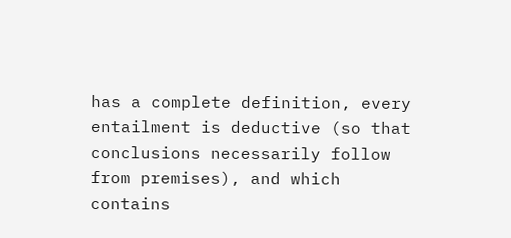has a complete definition, every entailment is deductive (so that conclusions necessarily follow from premises), and which contains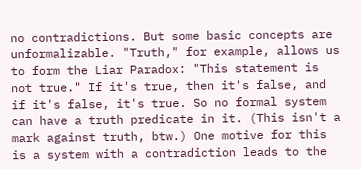no contradictions. But some basic concepts are unformalizable. "Truth," for example, allows us to form the Liar Paradox: "This statement is not true." If it's true, then it's false, and if it's false, it's true. So no formal system can have a truth predicate in it. (This isn't a mark against truth, btw.) One motive for this is a system with a contradiction leads to the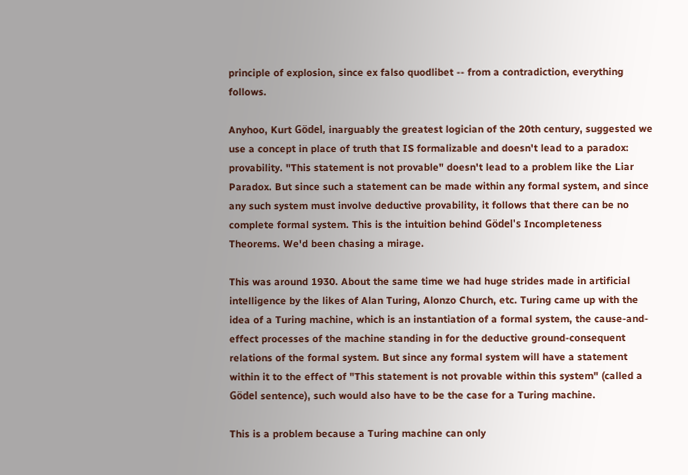principle of explosion, since ex falso quodlibet -- from a contradiction, everything follows.

Anyhoo, Kurt Gödel, inarguably the greatest logician of the 20th century, suggested we use a concept in place of truth that IS formalizable and doesn't lead to a paradox: provability. "This statement is not provable" doesn't lead to a problem like the Liar Paradox. But since such a statement can be made within any formal system, and since any such system must involve deductive provability, it follows that there can be no complete formal system. This is the intuition behind Gödel's Incompleteness Theorems. We'd been chasing a mirage.

This was around 1930. About the same time we had huge strides made in artificial intelligence by the likes of Alan Turing, Alonzo Church, etc. Turing came up with the idea of a Turing machine, which is an instantiation of a formal system, the cause-and-effect processes of the machine standing in for the deductive ground-consequent relations of the formal system. But since any formal system will have a statement within it to the effect of "This statement is not provable within this system" (called a Gödel sentence), such would also have to be the case for a Turing machine.

This is a problem because a Turing machine can only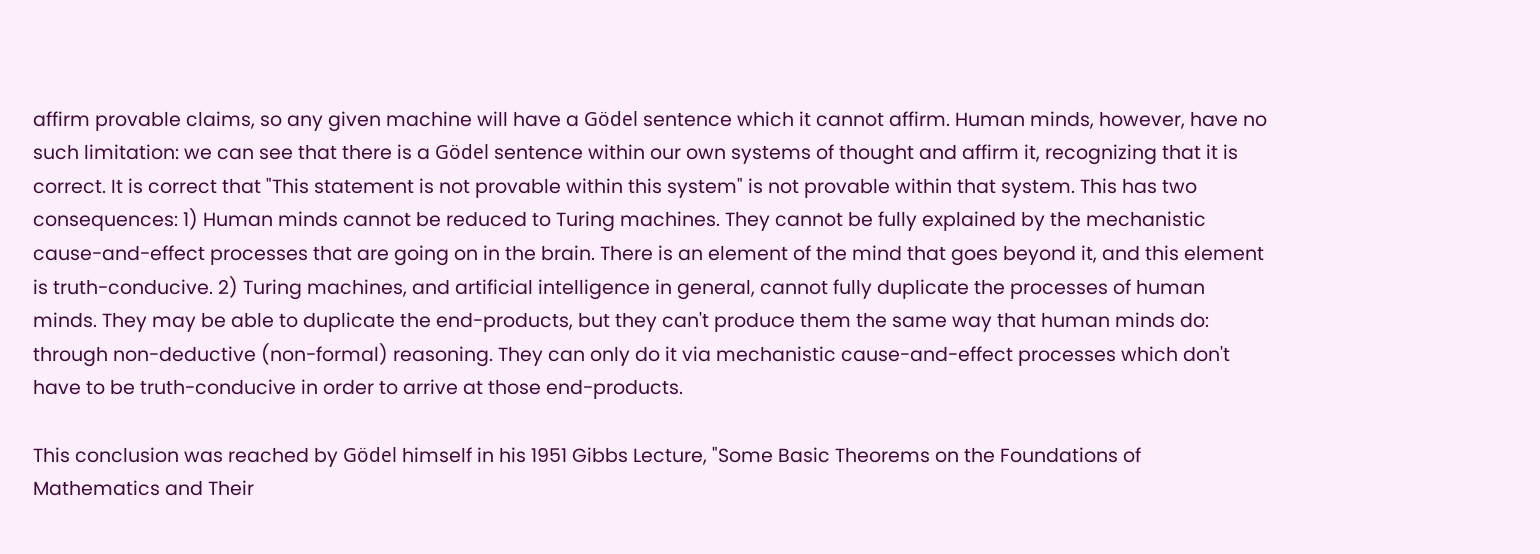affirm provable claims, so any given machine will have a Gödel sentence which it cannot affirm. Human minds, however, have no such limitation: we can see that there is a Gödel sentence within our own systems of thought and affirm it, recognizing that it is correct. It is correct that "This statement is not provable within this system" is not provable within that system. This has two consequences: 1) Human minds cannot be reduced to Turing machines. They cannot be fully explained by the mechanistic cause-and-effect processes that are going on in the brain. There is an element of the mind that goes beyond it, and this element is truth-conducive. 2) Turing machines, and artificial intelligence in general, cannot fully duplicate the processes of human minds. They may be able to duplicate the end-products, but they can't produce them the same way that human minds do: through non-deductive (non-formal) reasoning. They can only do it via mechanistic cause-and-effect processes which don't have to be truth-conducive in order to arrive at those end-products.

This conclusion was reached by Gödel himself in his 1951 Gibbs Lecture, "Some Basic Theorems on the Foundations of Mathematics and Their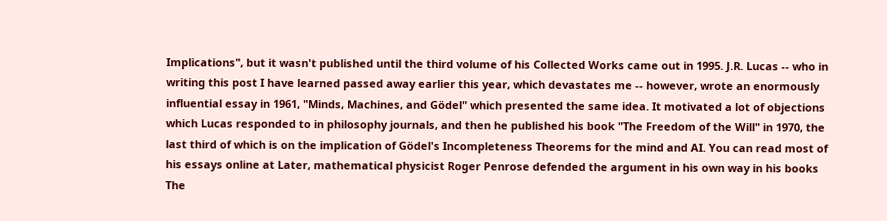Implications", but it wasn't published until the third volume of his Collected Works came out in 1995. J.R. Lucas -- who in writing this post I have learned passed away earlier this year, which devastates me -- however, wrote an enormously influential essay in 1961, "Minds, Machines, and Gödel" which presented the same idea. It motivated a lot of objections which Lucas responded to in philosophy journals, and then he published his book "The Freedom of the Will" in 1970, the last third of which is on the implication of Gödel's Incompleteness Theorems for the mind and AI. You can read most of his essays online at Later, mathematical physicist Roger Penrose defended the argument in his own way in his books The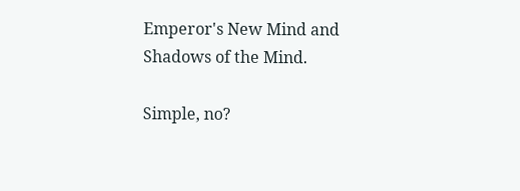Emperor's New Mind and Shadows of the Mind.

Simple, no?